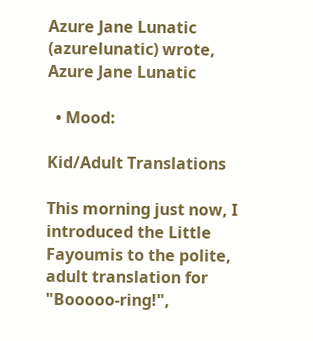Azure Jane Lunatic (azurelunatic) wrote,
Azure Jane Lunatic

  • Mood:

Kid/Adult Translations

This morning just now, I introduced the Little Fayoumis to the polite, adult translation for "Booooo-ring!",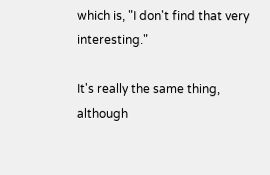which is, "I don't find that very interesting."

It's really the same thing, although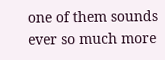one of them sounds ever so much more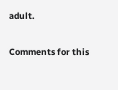adult.

Comments for this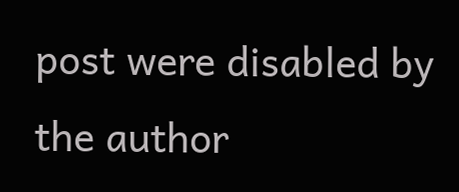post were disabled by the author